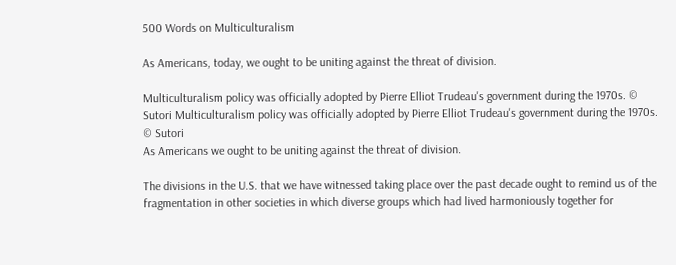500 Words on Multiculturalism

As Americans, today, we ought to be uniting against the threat of division.

Multiculturalism policy was officially adopted by Pierre Elliot Trudeau's government during the 1970s. © Sutori Multiculturalism policy was officially adopted by Pierre Elliot Trudeau's government during the 1970s. © Sutori
As Americans we ought to be uniting against the threat of division.

The divisions in the U.S. that we have witnessed taking place over the past decade ought to remind us of the fragmentation in other societies in which diverse groups which had lived harmoniously together for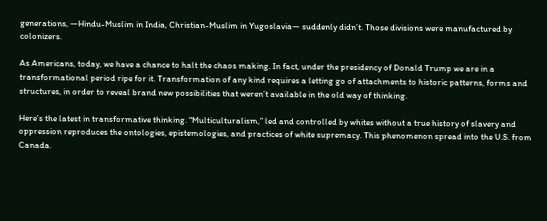generations, —Hindu-Muslim in India, Christian-Muslim in Yugoslavia— suddenly didn’t. Those divisions were manufactured by colonizers.

As Americans, today, we have a chance to halt the chaos making. In fact, under the presidency of Donald Trump we are in a transformational period ripe for it. Transformation of any kind requires a letting go of attachments to historic patterns, forms and structures, in order to reveal brand new possibilities that weren’t available in the old way of thinking.

Here’s the latest in transformative thinking. “Multiculturalism,” led and controlled by whites without a true history of slavery and oppression reproduces the ontologies, epistemologies, and practices of white supremacy. This phenomenon spread into the U.S. from Canada.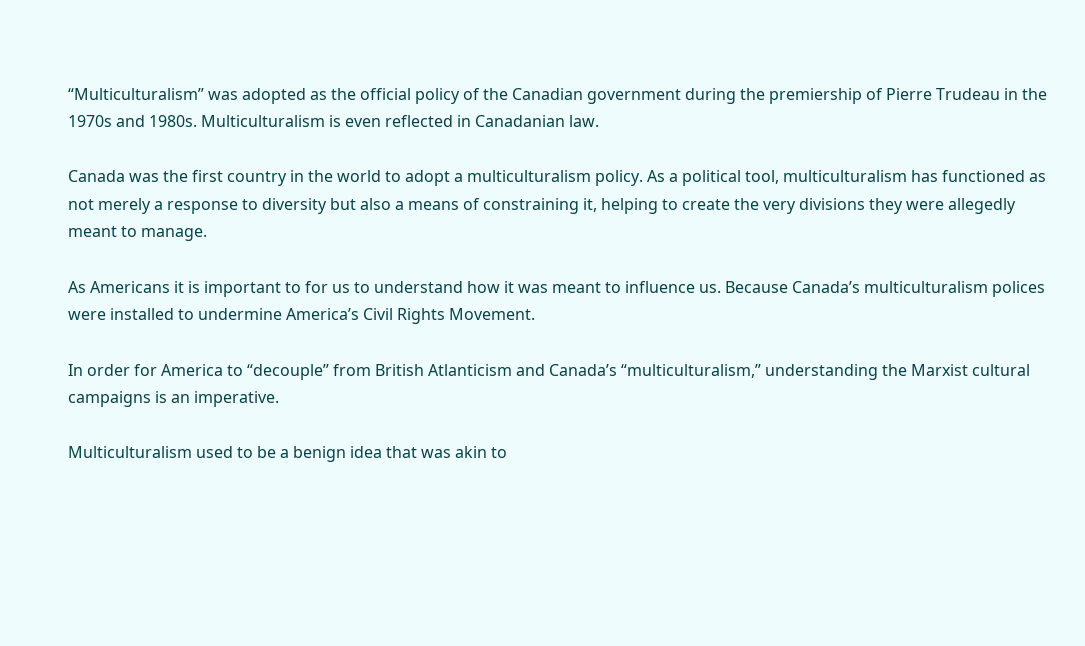“Multiculturalism” was adopted as the official policy of the Canadian government during the premiership of Pierre Trudeau in the 1970s and 1980s. Multiculturalism is even reflected in Canadanian law.

Canada was the first country in the world to adopt a multiculturalism policy. As a political tool, multiculturalism has functioned as not merely a response to diversity but also a means of constraining it, helping to create the very divisions they were allegedly meant to manage.

As Americans it is important to for us to understand how it was meant to influence us. Because Canada’s multiculturalism polices were installed to undermine America’s Civil Rights Movement.

In order for America to “decouple” from British Atlanticism and Canada’s “multiculturalism,” understanding the Marxist cultural campaigns is an imperative.

Multiculturalism used to be a benign idea that was akin to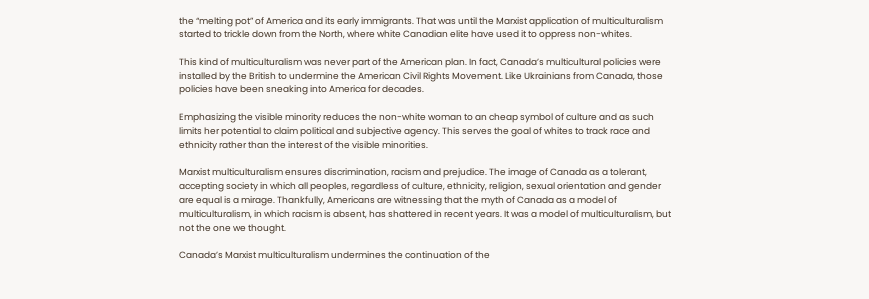the “melting pot” of America and its early immigrants. That was until the Marxist application of multiculturalism started to trickle down from the North, where white Canadian elite have used it to oppress non-whites.

This kind of multiculturalism was never part of the American plan. In fact, Canada’s multicultural policies were installed by the British to undermine the American Civil Rights Movement. Like Ukrainians from Canada, those policies have been sneaking into America for decades.

Emphasizing the visible minority reduces the non-white woman to an cheap symbol of culture and as such limits her potential to claim political and subjective agency. This serves the goal of whites to track race and ethnicity rather than the interest of the visible minorities.

Marxist multiculturalism ensures discrimination, racism and prejudice. The image of Canada as a tolerant, accepting society in which all peoples, regardless of culture, ethnicity, religion, sexual orientation and gender are equal is a mirage. Thankfully, Americans are witnessing that the myth of Canada as a model of multiculturalism, in which racism is absent, has shattered in recent years. It was a model of multiculturalism, but not the one we thought.

Canada’s Marxist multiculturalism undermines the continuation of the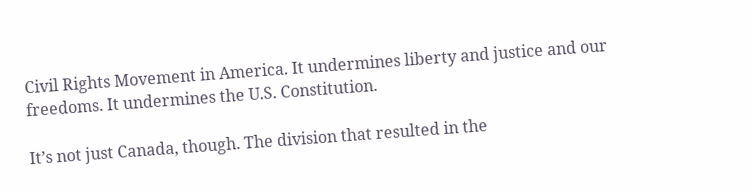Civil Rights Movement in America. It undermines liberty and justice and our freedoms. It undermines the U.S. Constitution.

It’s not just Canada, though. The division that resulted in the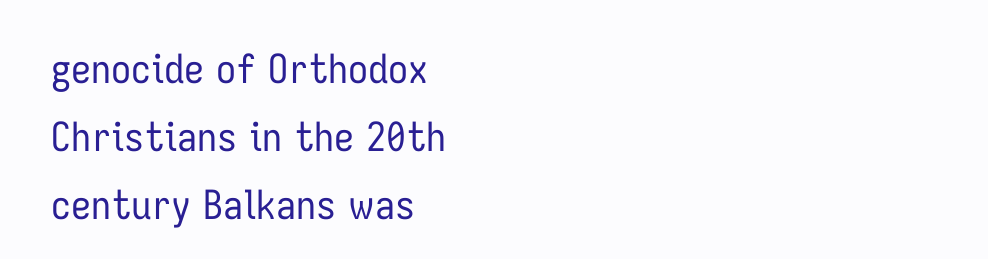genocide of Orthodox Christians in the 20th century Balkans was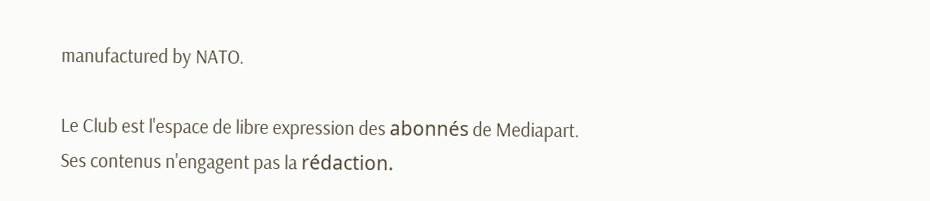manufactured by NATO.

Le Club est l'espace de libre expression des abonnés de Mediapart. Ses contenus n'engagent pas la rédaction.